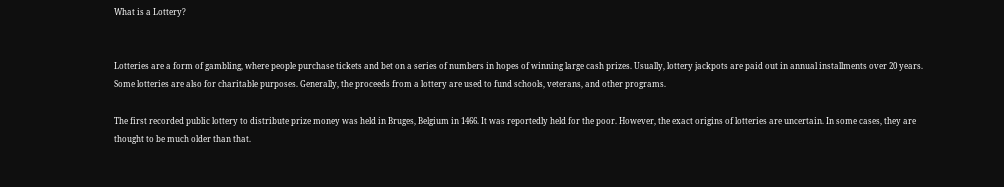What is a Lottery?


Lotteries are a form of gambling, where people purchase tickets and bet on a series of numbers in hopes of winning large cash prizes. Usually, lottery jackpots are paid out in annual installments over 20 years. Some lotteries are also for charitable purposes. Generally, the proceeds from a lottery are used to fund schools, veterans, and other programs.

The first recorded public lottery to distribute prize money was held in Bruges, Belgium in 1466. It was reportedly held for the poor. However, the exact origins of lotteries are uncertain. In some cases, they are thought to be much older than that.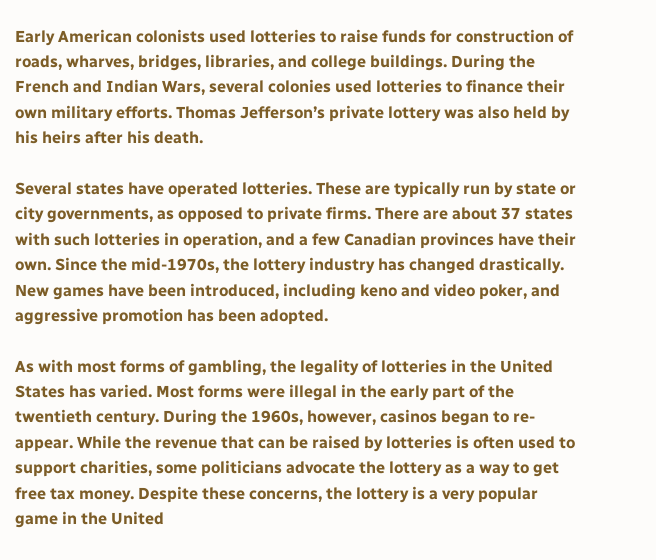Early American colonists used lotteries to raise funds for construction of roads, wharves, bridges, libraries, and college buildings. During the French and Indian Wars, several colonies used lotteries to finance their own military efforts. Thomas Jefferson’s private lottery was also held by his heirs after his death.

Several states have operated lotteries. These are typically run by state or city governments, as opposed to private firms. There are about 37 states with such lotteries in operation, and a few Canadian provinces have their own. Since the mid-1970s, the lottery industry has changed drastically. New games have been introduced, including keno and video poker, and aggressive promotion has been adopted.

As with most forms of gambling, the legality of lotteries in the United States has varied. Most forms were illegal in the early part of the twentieth century. During the 1960s, however, casinos began to re-appear. While the revenue that can be raised by lotteries is often used to support charities, some politicians advocate the lottery as a way to get free tax money. Despite these concerns, the lottery is a very popular game in the United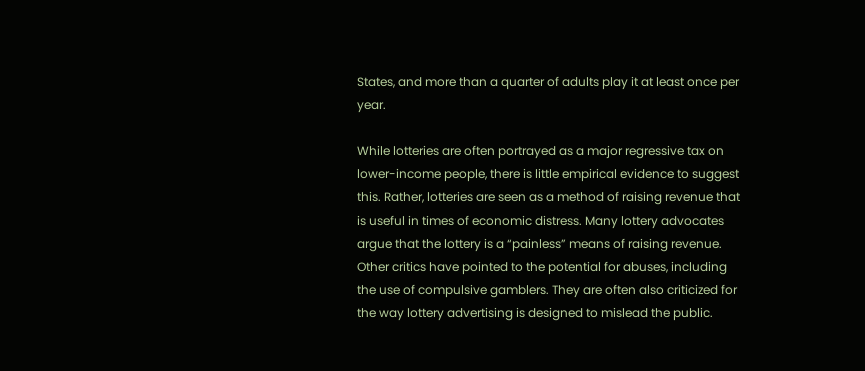States, and more than a quarter of adults play it at least once per year.

While lotteries are often portrayed as a major regressive tax on lower-income people, there is little empirical evidence to suggest this. Rather, lotteries are seen as a method of raising revenue that is useful in times of economic distress. Many lottery advocates argue that the lottery is a “painless” means of raising revenue. Other critics have pointed to the potential for abuses, including the use of compulsive gamblers. They are often also criticized for the way lottery advertising is designed to mislead the public.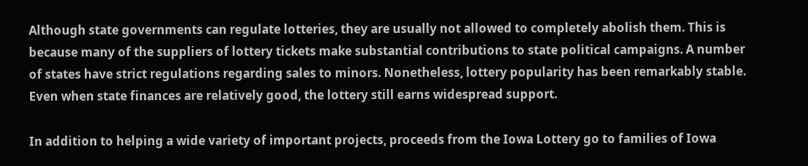Although state governments can regulate lotteries, they are usually not allowed to completely abolish them. This is because many of the suppliers of lottery tickets make substantial contributions to state political campaigns. A number of states have strict regulations regarding sales to minors. Nonetheless, lottery popularity has been remarkably stable. Even when state finances are relatively good, the lottery still earns widespread support.

In addition to helping a wide variety of important projects, proceeds from the Iowa Lottery go to families of Iowa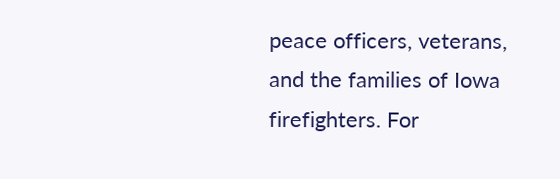peace officers, veterans, and the families of Iowa firefighters. For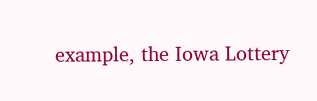example, the Iowa Lottery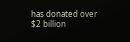has donated over $2 billion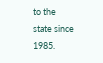to the state since 1985.